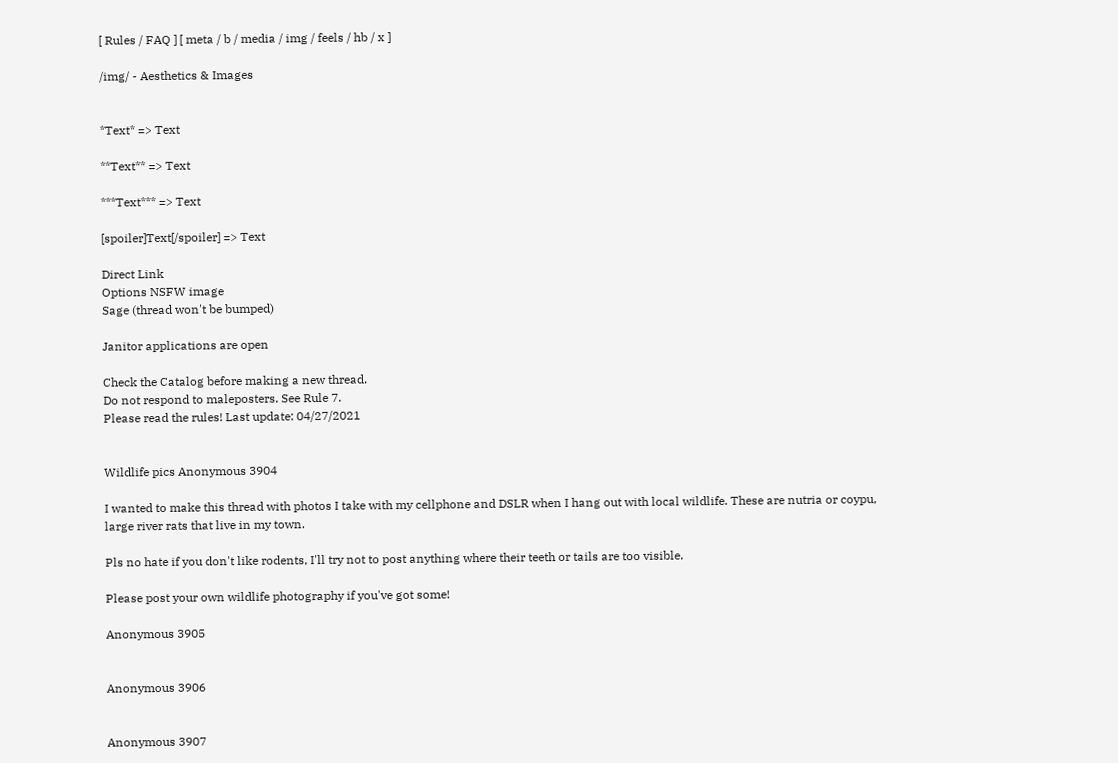[ Rules / FAQ ] [ meta / b / media / img / feels / hb / x ]

/img/ - Aesthetics & Images


*Text* => Text

**Text** => Text

***Text*** => Text

[spoiler]Text[/spoiler] => Text

Direct Link
Options NSFW image
Sage (thread won't be bumped)

Janitor applications are open

Check the Catalog before making a new thread.
Do not respond to maleposters. See Rule 7.
Please read the rules! Last update: 04/27/2021


Wildlife pics Anonymous 3904

I wanted to make this thread with photos I take with my cellphone and DSLR when I hang out with local wildlife. These are nutria or coypu, large river rats that live in my town.

Pls no hate if you don't like rodents, I'll try not to post anything where their teeth or tails are too visible.

Please post your own wildlife photography if you've got some!

Anonymous 3905


Anonymous 3906


Anonymous 3907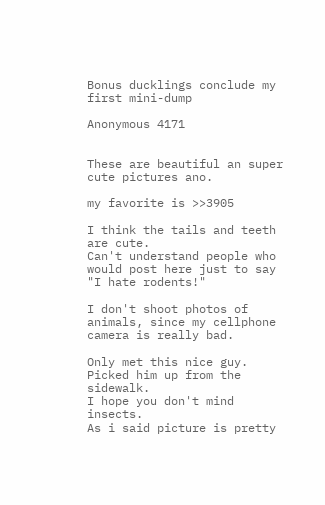Bonus ducklings conclude my first mini-dump

Anonymous 4171


These are beautiful an super cute pictures ano.

my favorite is >>3905

I think the tails and teeth are cute.
Can't understand people who would post here just to say "I hate rodents!"

I don't shoot photos of animals, since my cellphone camera is really bad.

Only met this nice guy. Picked him up from the sidewalk.
I hope you don't mind insects.
As i said picture is pretty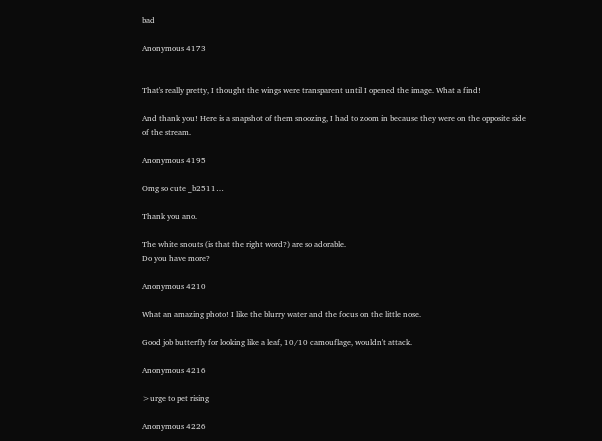bad

Anonymous 4173


That's really pretty, I thought the wings were transparent until I opened the image. What a find!

And thank you! Here is a snapshot of them snoozing, I had to zoom in because they were on the opposite side of the stream.

Anonymous 4195

Omg so cute _b2511…

Thank you ano.

The white snouts (is that the right word?) are so adorable.
Do you have more?

Anonymous 4210

What an amazing photo! I like the blurry water and the focus on the little nose.

Good job butterfly for looking like a leaf, 10/10 camouflage, wouldn't attack.

Anonymous 4216

>urge to pet rising

Anonymous 4226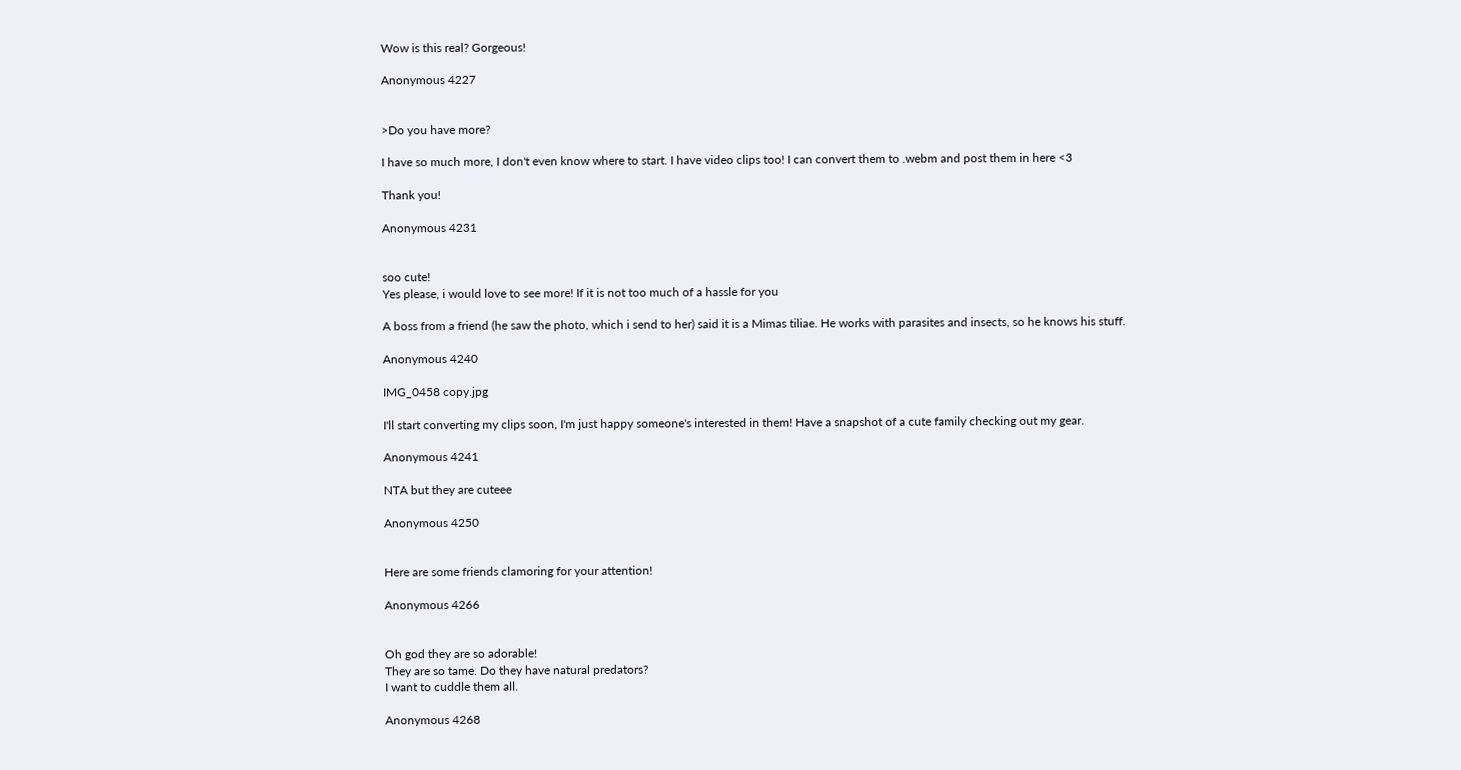Wow is this real? Gorgeous!

Anonymous 4227


>Do you have more?

I have so much more, I don't even know where to start. I have video clips too! I can convert them to .webm and post them in here <3

Thank you!

Anonymous 4231


soo cute!
Yes please, i would love to see more! If it is not too much of a hassle for you

A boss from a friend (he saw the photo, which i send to her) said it is a Mimas tiliae. He works with parasites and insects, so he knows his stuff.

Anonymous 4240

IMG_0458 copy.jpg

I'll start converting my clips soon, I'm just happy someone's interested in them! Have a snapshot of a cute family checking out my gear.

Anonymous 4241

NTA but they are cuteee

Anonymous 4250


Here are some friends clamoring for your attention!

Anonymous 4266


Oh god they are so adorable!
They are so tame. Do they have natural predators?
I want to cuddle them all.

Anonymous 4268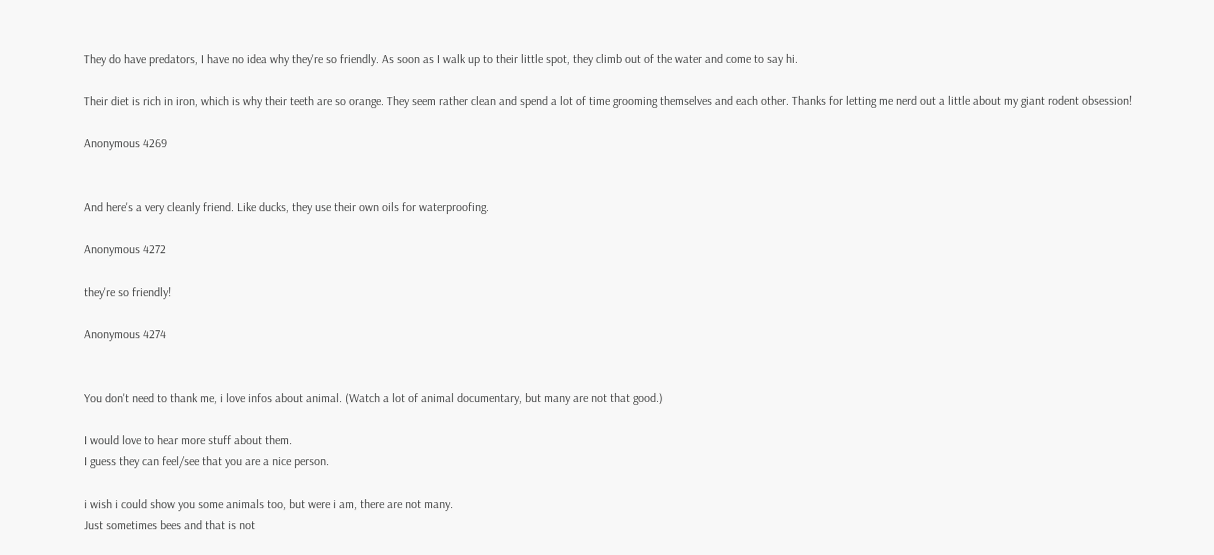They do have predators, I have no idea why they're so friendly. As soon as I walk up to their little spot, they climb out of the water and come to say hi.

Their diet is rich in iron, which is why their teeth are so orange. They seem rather clean and spend a lot of time grooming themselves and each other. Thanks for letting me nerd out a little about my giant rodent obsession!

Anonymous 4269


And here's a very cleanly friend. Like ducks, they use their own oils for waterproofing.

Anonymous 4272

they're so friendly!

Anonymous 4274


You don't need to thank me, i love infos about animal. (Watch a lot of animal documentary, but many are not that good.)

I would love to hear more stuff about them.
I guess they can feel/see that you are a nice person.

i wish i could show you some animals too, but were i am, there are not many.
Just sometimes bees and that is not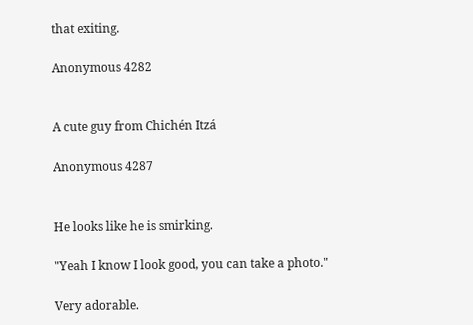that exiting.

Anonymous 4282


A cute guy from Chichén Itzá

Anonymous 4287


He looks like he is smirking.

"Yeah I know I look good, you can take a photo."

Very adorable.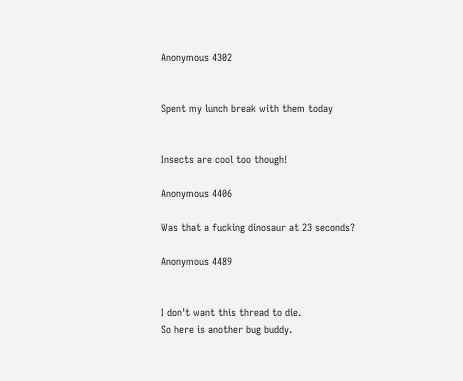Anonymous 4302


Spent my lunch break with them today


Insects are cool too though!

Anonymous 4406

Was that a fucking dinosaur at 23 seconds?

Anonymous 4489


I don't want this thread to die.
So here is another bug buddy.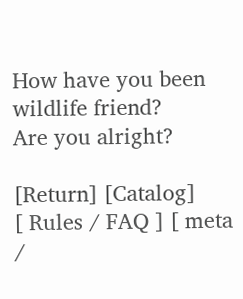How have you been wildlife friend?
Are you alright?

[Return] [Catalog]
[ Rules / FAQ ] [ meta /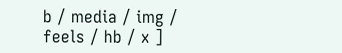b / media / img / feels / hb / x ]